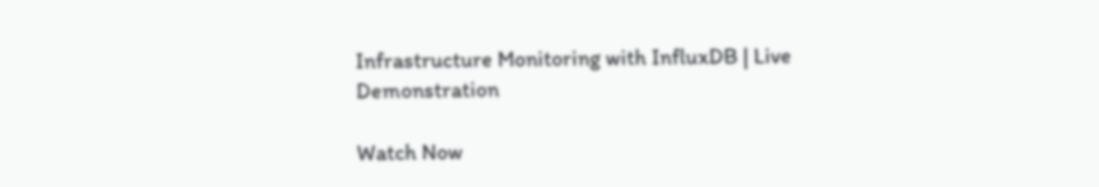Infrastructure Monitoring with InfluxDB | Live Demonstration

Watch Now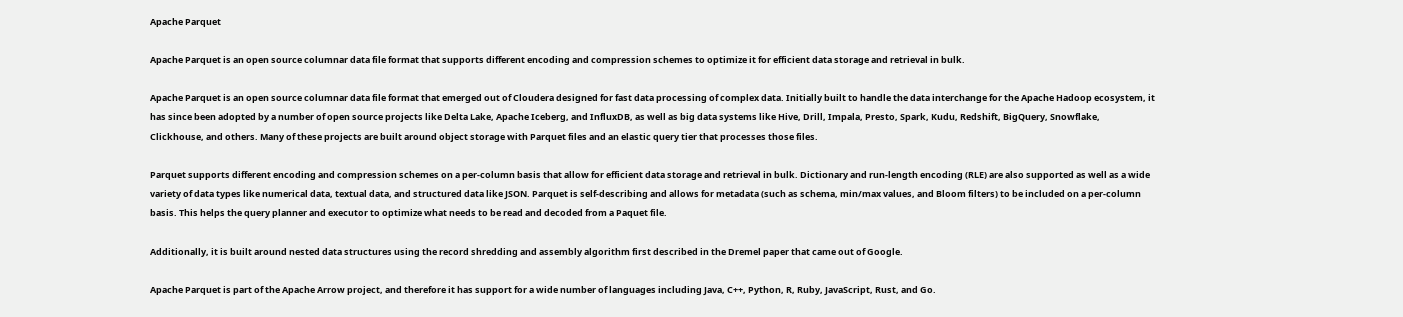Apache Parquet

Apache Parquet is an open source columnar data file format that supports different encoding and compression schemes to optimize it for efficient data storage and retrieval in bulk.

Apache Parquet is an open source columnar data file format that emerged out of Cloudera designed for fast data processing of complex data. Initially built to handle the data interchange for the Apache Hadoop ecosystem, it has since been adopted by a number of open source projects like Delta Lake, Apache Iceberg, and InfluxDB, as well as big data systems like Hive, Drill, Impala, Presto, Spark, Kudu, Redshift, BigQuery, Snowflake, Clickhouse, and others. Many of these projects are built around object storage with Parquet files and an elastic query tier that processes those files.

Parquet supports different encoding and compression schemes on a per-column basis that allow for efficient data storage and retrieval in bulk. Dictionary and run-length encoding (RLE) are also supported as well as a wide variety of data types like numerical data, textual data, and structured data like JSON. Parquet is self-describing and allows for metadata (such as schema, min/max values, and Bloom filters) to be included on a per-column basis. This helps the query planner and executor to optimize what needs to be read and decoded from a Paquet file.

Additionally, it is built around nested data structures using the record shredding and assembly algorithm first described in the Dremel paper that came out of Google.

Apache Parquet is part of the Apache Arrow project, and therefore it has support for a wide number of languages including Java, C++, Python, R, Ruby, JavaScript, Rust, and Go.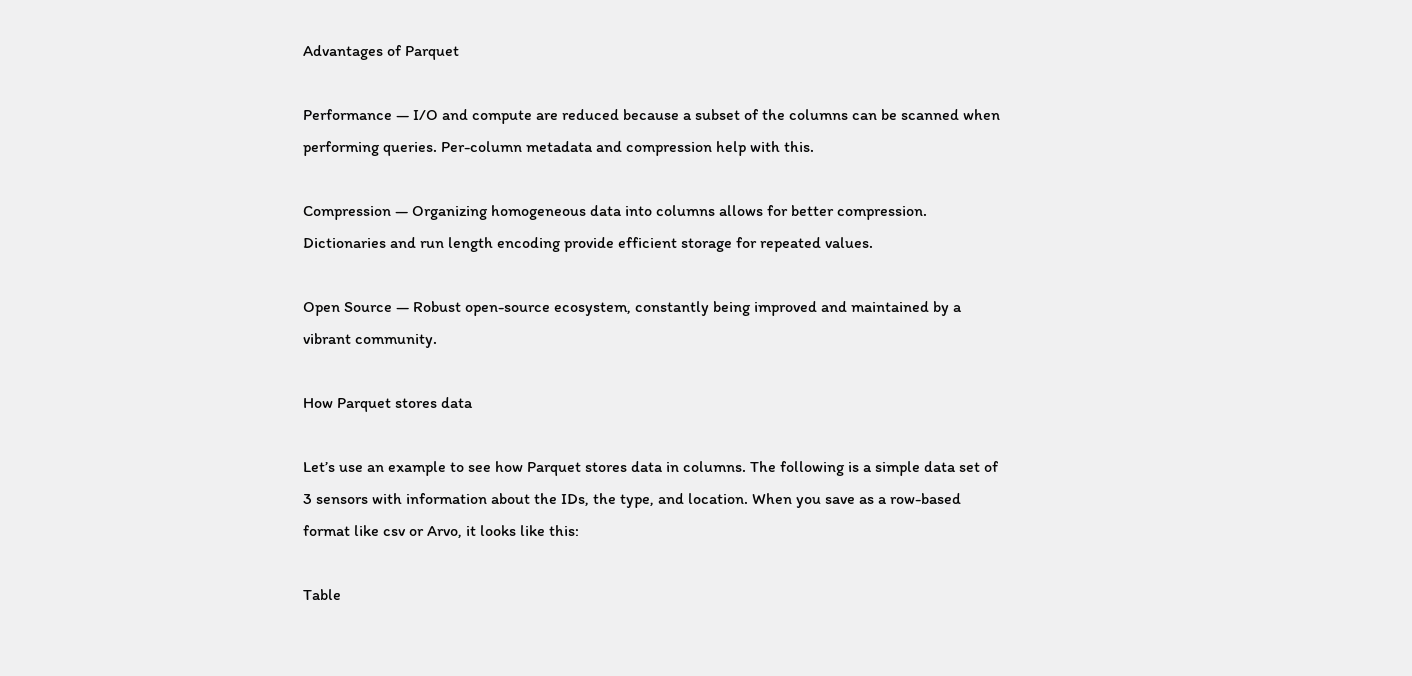Advantages of Parquet

Performance — I/O and compute are reduced because a subset of the columns can be scanned when performing queries. Per-column metadata and compression help with this.

Compression — Organizing homogeneous data into columns allows for better compression. Dictionaries and run length encoding provide efficient storage for repeated values.

Open Source — Robust open-source ecosystem, constantly being improved and maintained by a vibrant community.

How Parquet stores data

Let’s use an example to see how Parquet stores data in columns. The following is a simple data set of 3 sensors with information about the IDs, the type, and location. When you save as a row-based format like csv or Arvo, it looks like this:

Table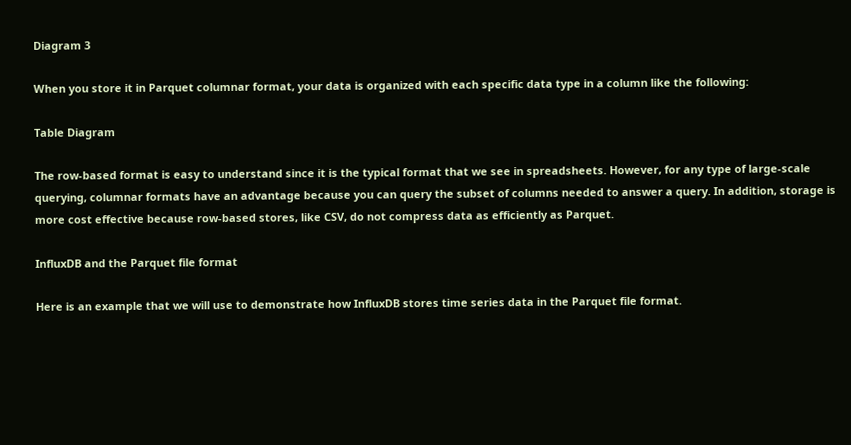Diagram 3

When you store it in Parquet columnar format, your data is organized with each specific data type in a column like the following:

Table Diagram

The row-based format is easy to understand since it is the typical format that we see in spreadsheets. However, for any type of large-scale querying, columnar formats have an advantage because you can query the subset of columns needed to answer a query. In addition, storage is more cost effective because row-based stores, like CSV, do not compress data as efficiently as Parquet.

InfluxDB and the Parquet file format

Here is an example that we will use to demonstrate how InfluxDB stores time series data in the Parquet file format.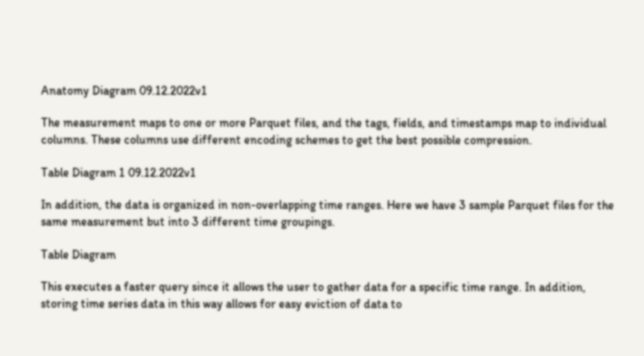Anatomy Diagram 09.12.2022v1

The measurement maps to one or more Parquet files, and the tags, fields, and timestamps map to individual columns. These columns use different encoding schemes to get the best possible compression.

Table Diagram 1 09.12.2022v1

In addition, the data is organized in non-overlapping time ranges. Here we have 3 sample Parquet files for the same measurement but into 3 different time groupings.

Table Diagram

This executes a faster query since it allows the user to gather data for a specific time range. In addition, storing time series data in this way allows for easy eviction of data to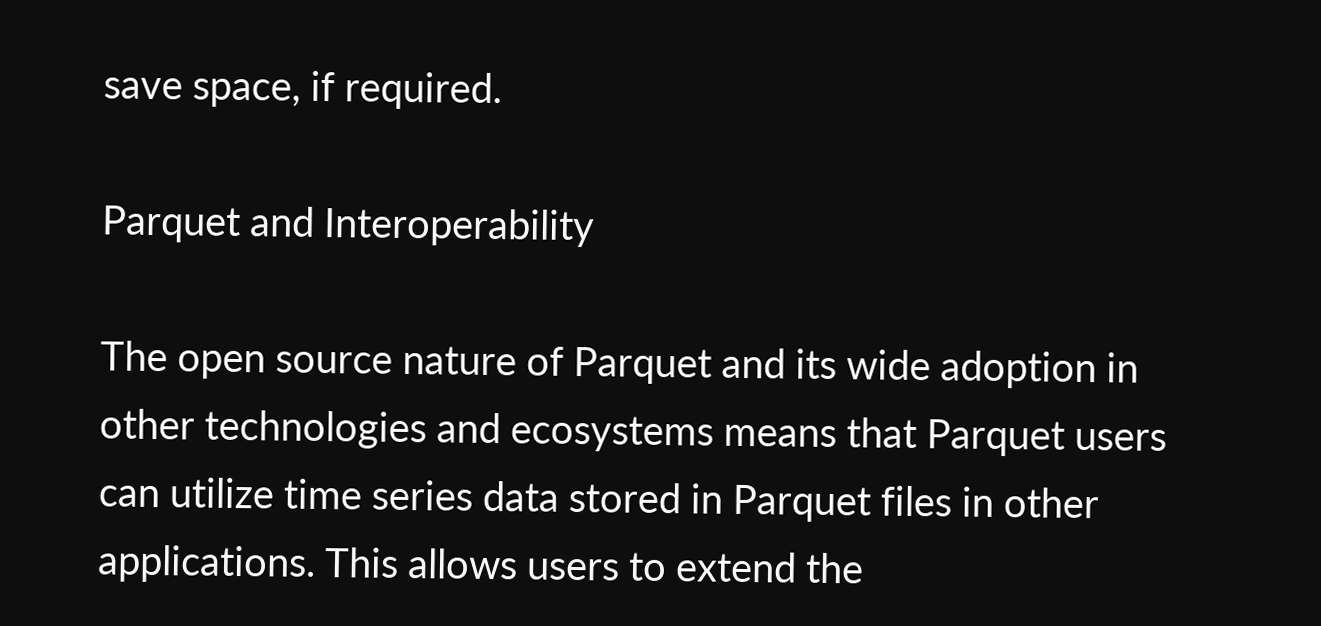save space, if required.

Parquet and Interoperability

The open source nature of Parquet and its wide adoption in other technologies and ecosystems means that Parquet users can utilize time series data stored in Parquet files in other applications. This allows users to extend the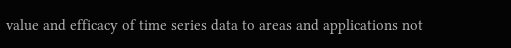value and efficacy of time series data to areas and applications not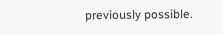previously possible.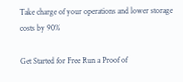Take charge of your operations and lower storage costs by 90%

Get Started for Free Run a Proof of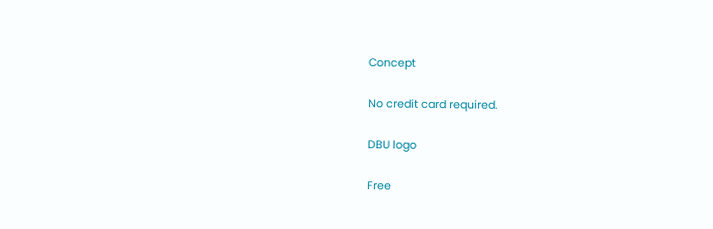Concept

No credit card required.

DBU logo

Free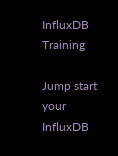InfluxDB Training

Jump start your InfluxDB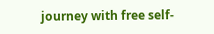journey with free self-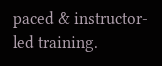paced & instructor-led training.